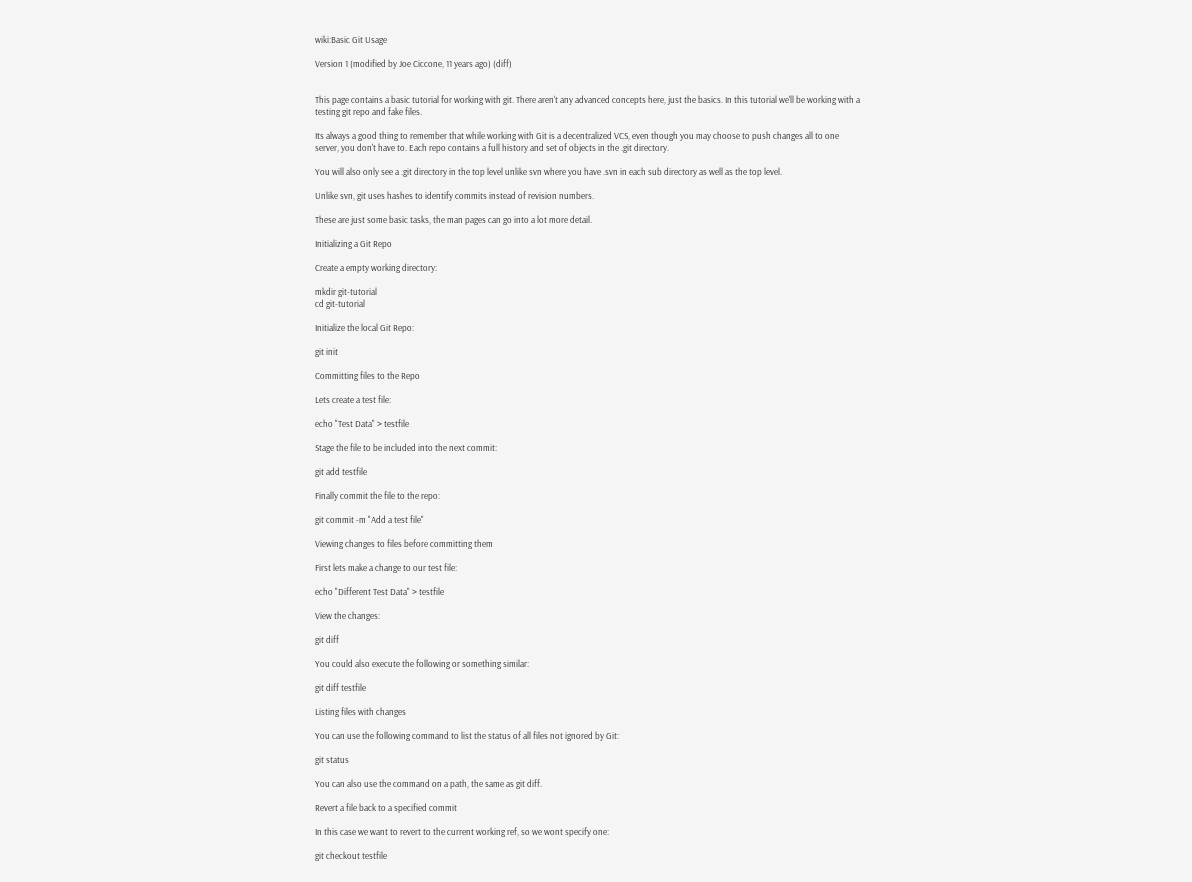wiki:Basic Git Usage

Version 1 (modified by Joe Ciccone, 11 years ago) (diff)


This page contains a basic tutorial for working with git. There aren't any advanced concepts here, just the basics. In this tutorial we'll be working with a testing git repo and fake files.

Its always a good thing to remember that while working with Git is a decentralized VCS, even though you may choose to push changes all to one server, you don't have to. Each repo contains a full history and set of objects in the .git directory.

You will also only see a .git directory in the top level unlike svn where you have .svn in each sub directory as well as the top level.

Unlike svn, git uses hashes to identify commits instead of revision numbers.

These are just some basic tasks, the man pages can go into a lot more detail.

Initializing a Git Repo

Create a empty working directory:

mkdir git-tutorial
cd git-tutorial

Initialize the local Git Repo:

git init

Committing files to the Repo

Lets create a test file:

echo "Test Data" > testfile

Stage the file to be included into the next commit:

git add testfile

Finally commit the file to the repo:

git commit -m "Add a test file"

Viewing changes to files before committing them

First lets make a change to our test file:

echo "Different Test Data" > testfile

View the changes:

git diff

You could also execute the following or something similar:

git diff testfile

Listing files with changes

You can use the following command to list the status of all files not ignored by Git:

git status

You can also use the command on a path, the same as git diff.

Revert a file back to a specified commit

In this case we want to revert to the current working ref, so we wont specify one:

git checkout testfile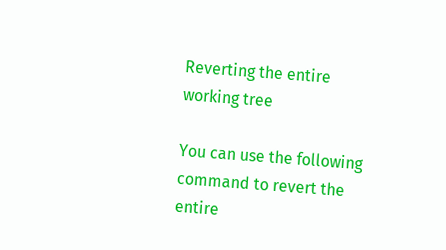Reverting the entire working tree

You can use the following command to revert the entire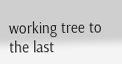working tree to the last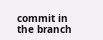commit in the branch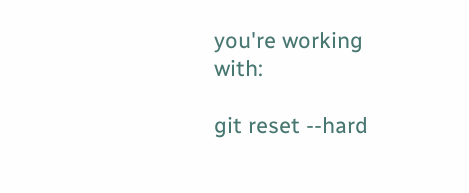you're working with:

git reset --hard